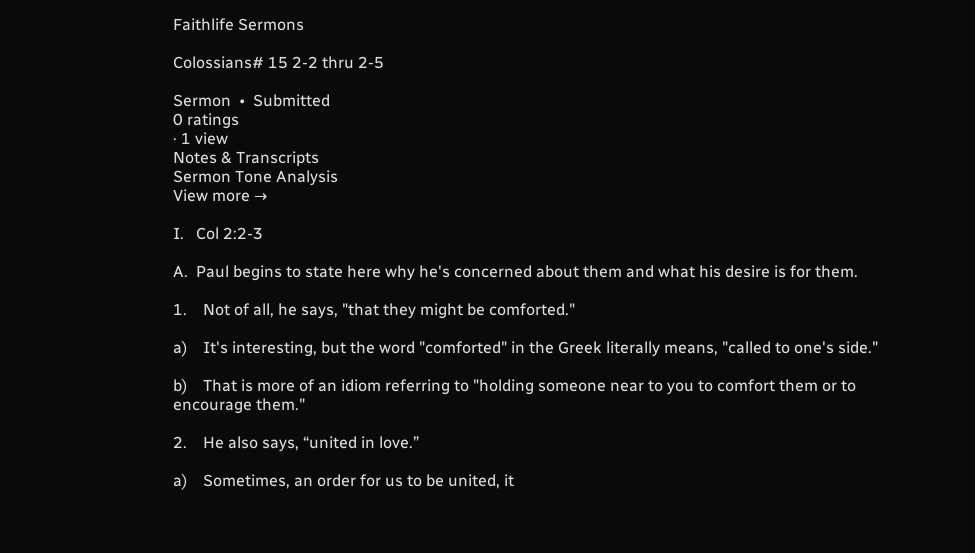Faithlife Sermons

Colossians# 15 2-2 thru 2-5

Sermon  •  Submitted
0 ratings
· 1 view
Notes & Transcripts
Sermon Tone Analysis
View more →

I.   Col 2:2-3

A.  Paul begins to state here why he's concerned about them and what his desire is for them.

1.    Not of all, he says, "that they might be comforted."

a)    It's interesting, but the word "comforted" in the Greek literally means, "called to one's side."

b)    That is more of an idiom referring to "holding someone near to you to comfort them or to encourage them."

2.    He also says, “united in love.”

a)    Sometimes, an order for us to be united, it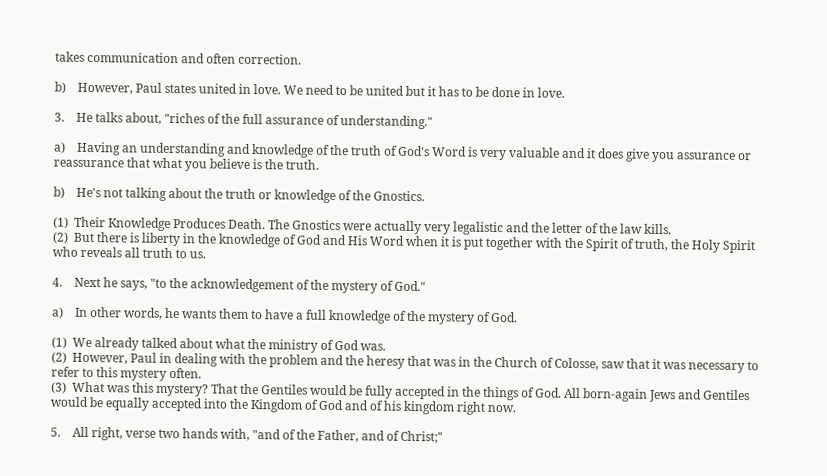takes communication and often correction.

b)    However, Paul states united in love. We need to be united but it has to be done in love.

3.    He talks about, "riches of the full assurance of understanding."

a)    Having an understanding and knowledge of the truth of God's Word is very valuable and it does give you assurance or reassurance that what you believe is the truth.

b)    He's not talking about the truth or knowledge of the Gnostics.

(1)  Their Knowledge Produces Death. The Gnostics were actually very legalistic and the letter of the law kills.
(2)  But there is liberty in the knowledge of God and His Word when it is put together with the Spirit of truth, the Holy Spirit who reveals all truth to us.

4.    Next he says, "to the acknowledgement of the mystery of God."

a)    In other words, he wants them to have a full knowledge of the mystery of God.

(1)  We already talked about what the ministry of God was.
(2)  However, Paul in dealing with the problem and the heresy that was in the Church of Colosse, saw that it was necessary to refer to this mystery often.
(3)  What was this mystery? That the Gentiles would be fully accepted in the things of God. All born-again Jews and Gentiles would be equally accepted into the Kingdom of God and of his kingdom right now.

5.    All right, verse two hands with, "and of the Father, and of Christ;"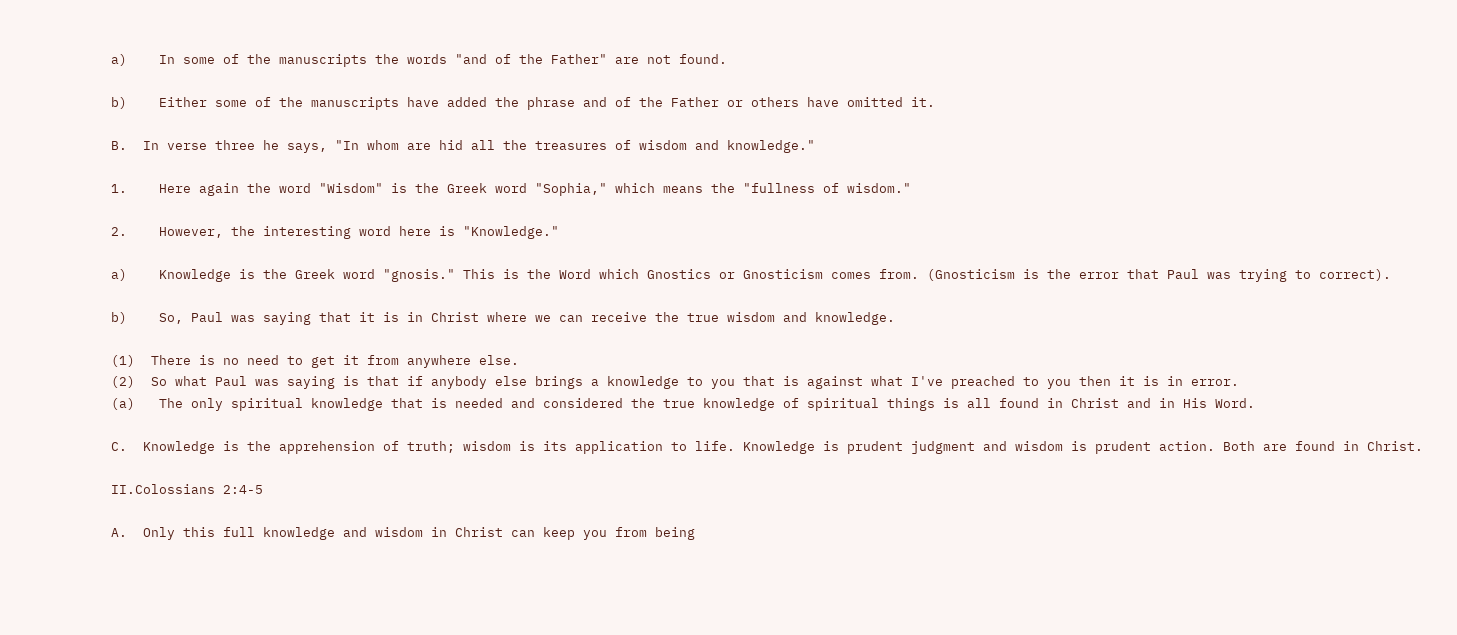a)    In some of the manuscripts the words "and of the Father" are not found.

b)    Either some of the manuscripts have added the phrase and of the Father or others have omitted it.

B.  In verse three he says, "In whom are hid all the treasures of wisdom and knowledge."

1.    Here again the word "Wisdom" is the Greek word "Sophia," which means the "fullness of wisdom."

2.    However, the interesting word here is "Knowledge."

a)    Knowledge is the Greek word "gnosis." This is the Word which Gnostics or Gnosticism comes from. (Gnosticism is the error that Paul was trying to correct).

b)    So, Paul was saying that it is in Christ where we can receive the true wisdom and knowledge.

(1)  There is no need to get it from anywhere else.
(2)  So what Paul was saying is that if anybody else brings a knowledge to you that is against what I've preached to you then it is in error.
(a)   The only spiritual knowledge that is needed and considered the true knowledge of spiritual things is all found in Christ and in His Word.

C.  Knowledge is the apprehension of truth; wisdom is its application to life. Knowledge is prudent judgment and wisdom is prudent action. Both are found in Christ.

II.Colossians 2:4-5

A.  Only this full knowledge and wisdom in Christ can keep you from being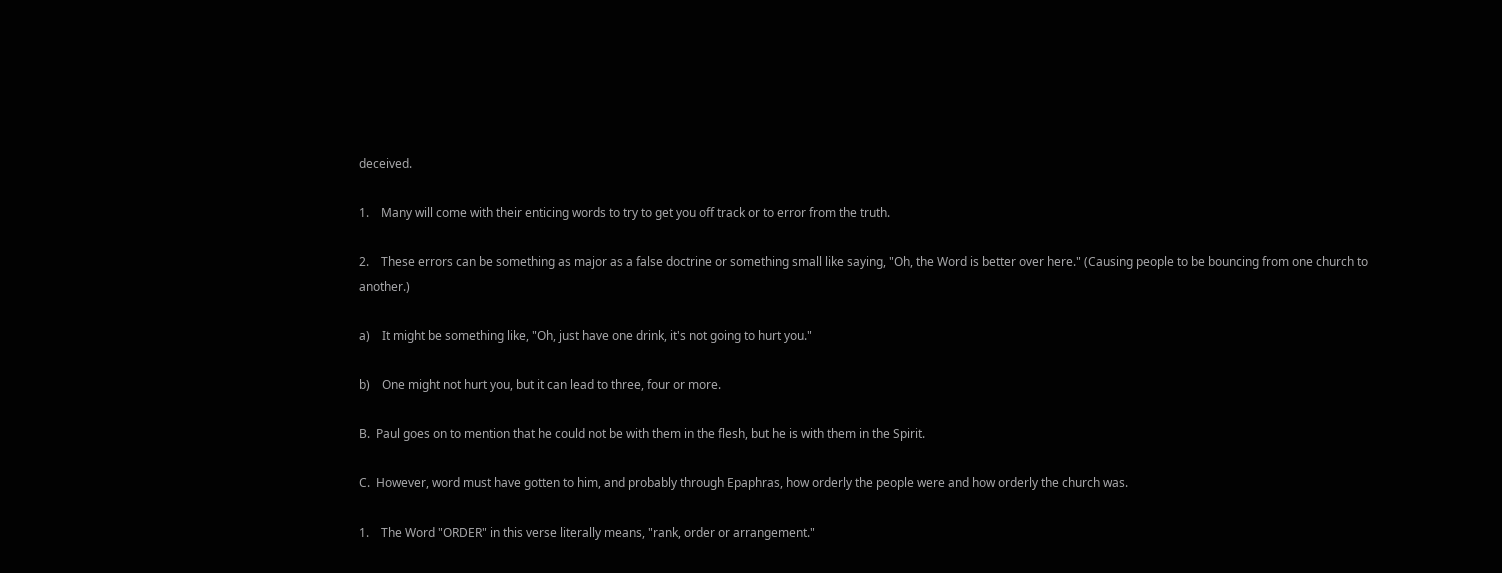deceived.

1.    Many will come with their enticing words to try to get you off track or to error from the truth.

2.    These errors can be something as major as a false doctrine or something small like saying, "Oh, the Word is better over here." (Causing people to be bouncing from one church to another.)

a)    It might be something like, "Oh, just have one drink, it's not going to hurt you."

b)    One might not hurt you, but it can lead to three, four or more.

B.  Paul goes on to mention that he could not be with them in the flesh, but he is with them in the Spirit.

C.  However, word must have gotten to him, and probably through Epaphras, how orderly the people were and how orderly the church was.

1.    The Word "ORDER" in this verse literally means, "rank, order or arrangement."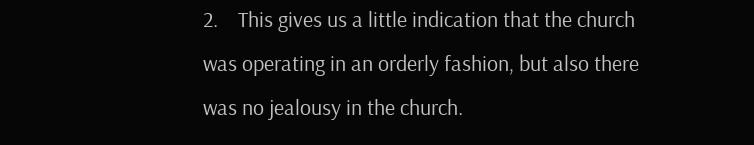2.    This gives us a little indication that the church was operating in an orderly fashion, but also there was no jealousy in the church.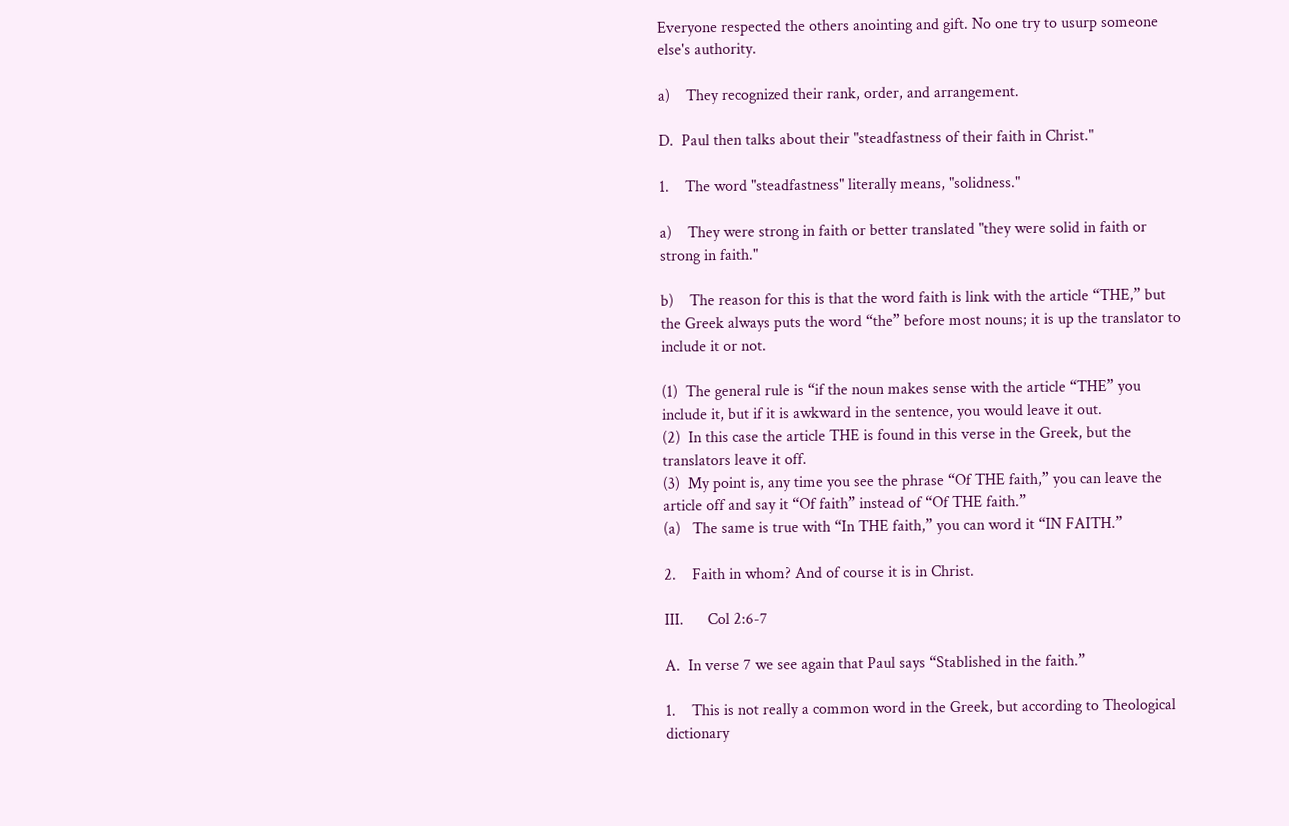Everyone respected the others anointing and gift. No one try to usurp someone else's authority.

a)    They recognized their rank, order, and arrangement.

D.  Paul then talks about their "steadfastness of their faith in Christ."

1.    The word "steadfastness" literally means, "solidness."

a)    They were strong in faith or better translated "they were solid in faith or strong in faith."

b)    The reason for this is that the word faith is link with the article “THE,” but the Greek always puts the word “the” before most nouns; it is up the translator to include it or not.

(1)  The general rule is “if the noun makes sense with the article “THE” you include it, but if it is awkward in the sentence, you would leave it out.
(2)  In this case the article THE is found in this verse in the Greek, but the translators leave it off.
(3)  My point is, any time you see the phrase “Of THE faith,” you can leave the article off and say it “Of faith” instead of “Of THE faith.”
(a)   The same is true with “In THE faith,” you can word it “IN FAITH.”

2.    Faith in whom? And of course it is in Christ.

III.      Col 2:6-7

A.  In verse 7 we see again that Paul says “Stablished in the faith.”

1.    This is not really a common word in the Greek, but according to Theological dictionary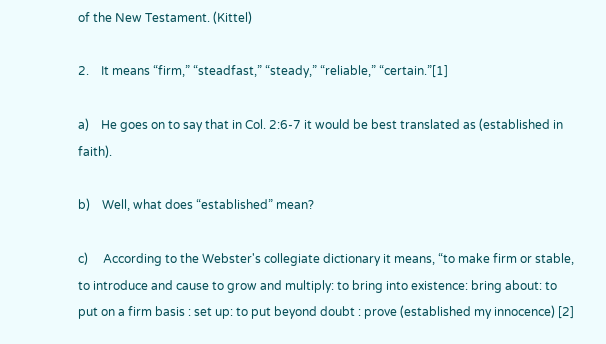of the New Testament. (Kittel)

2.    It means “firm,” “steadfast,” “steady,” “reliable,” “certain.”[1]

a)    He goes on to say that in Col. 2:6-7 it would be best translated as (established in faith).

b)    Well, what does “established” mean?

c)     According to the Webster's collegiate dictionary it means, “to make firm or stable, to introduce and cause to grow and multiply: to bring into existence: bring about: to put on a firm basis : set up: to put beyond doubt : prove (established my innocence) [2]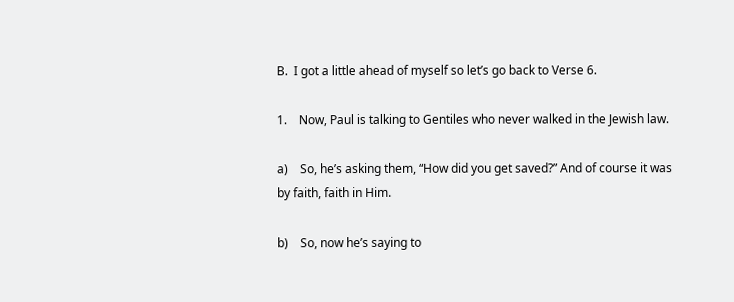B.  I got a little ahead of myself so let’s go back to Verse 6.

1.    Now, Paul is talking to Gentiles who never walked in the Jewish law.

a)    So, he’s asking them, “How did you get saved?” And of course it was by faith, faith in Him.

b)    So, now he’s saying to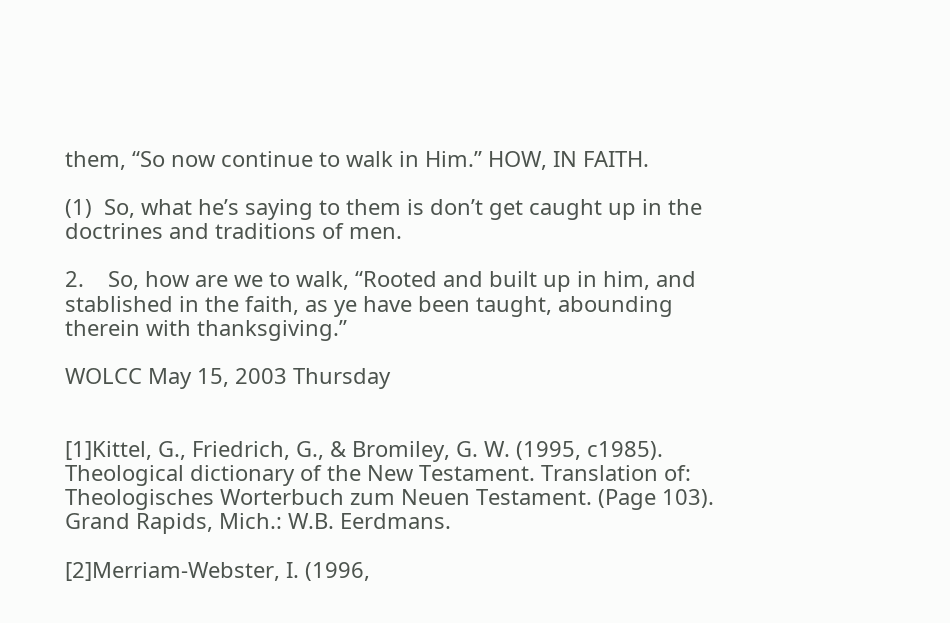them, “So now continue to walk in Him.” HOW, IN FAITH.

(1)  So, what he’s saying to them is don’t get caught up in the doctrines and traditions of men.

2.    So, how are we to walk, “Rooted and built up in him, and stablished in the faith, as ye have been taught, abounding therein with thanksgiving.”

WOLCC May 15, 2003 Thursday


[1]Kittel, G., Friedrich, G., & Bromiley, G. W. (1995, c1985). Theological dictionary of the New Testament. Translation of: Theologisches Worterbuch zum Neuen Testament. (Page 103). Grand Rapids, Mich.: W.B. Eerdmans.

[2]Merriam-Webster, I. (1996,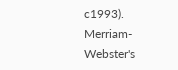c1993). Merriam-Webster's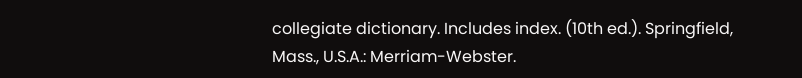collegiate dictionary. Includes index. (10th ed.). Springfield, Mass., U.S.A.: Merriam-Webster.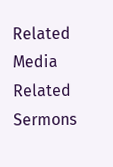Related Media
Related Sermons